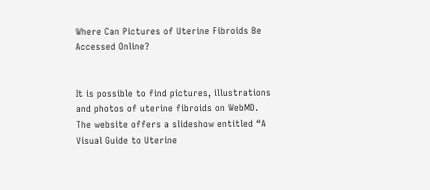Where Can Pictures of Uterine Fibroids Be Accessed Online?


It is possible to find pictures, illustrations and photos of uterine fibroids on WebMD. The website offers a slideshow entitled “A Visual Guide to Uterine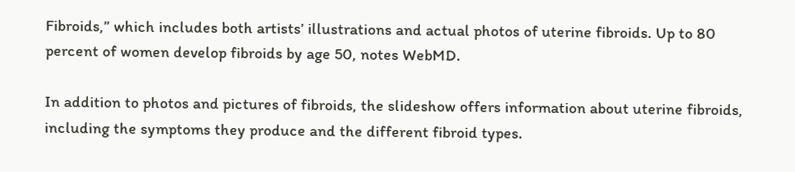Fibroids,” which includes both artists’ illustrations and actual photos of uterine fibroids. Up to 80 percent of women develop fibroids by age 50, notes WebMD.

In addition to photos and pictures of fibroids, the slideshow offers information about uterine fibroids, including the symptoms they produce and the different fibroid types.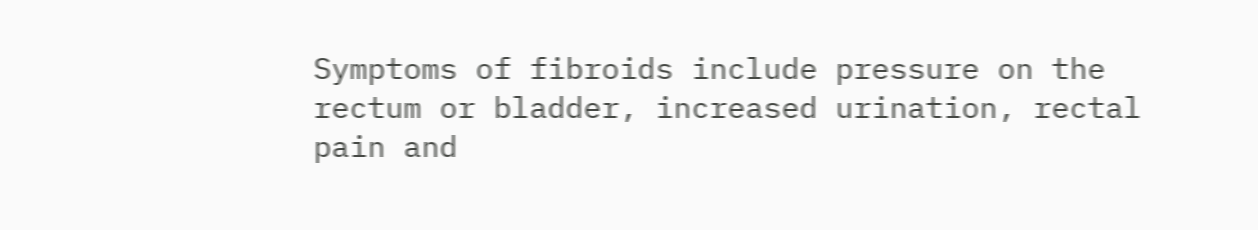Symptoms of fibroids include pressure on the rectum or bladder, increased urination, rectal pain and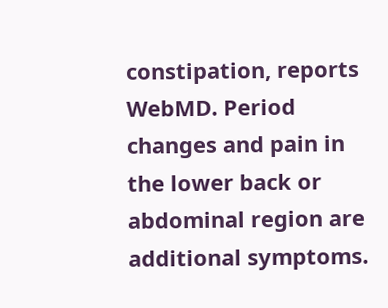constipation, reports WebMD. Period changes and pain in the lower back or abdominal region are additional symptoms.